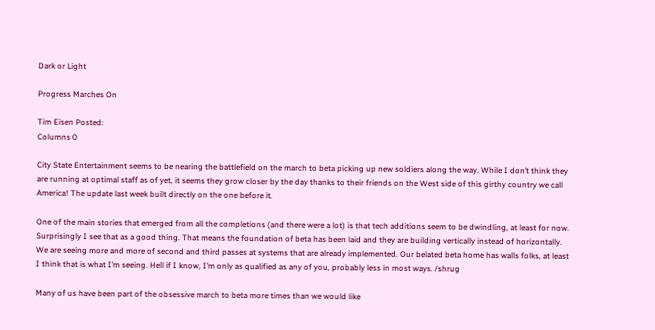Dark or Light

Progress Marches On

Tim Eisen Posted:
Columns 0

City State Entertainment seems to be nearing the battlefield on the march to beta picking up new soldiers along the way. While I don’t think they are running at optimal staff as of yet, it seems they grow closer by the day thanks to their friends on the West side of this girthy country we call America! The update last week built directly on the one before it.

One of the main stories that emerged from all the completions (and there were a lot) is that tech additions seem to be dwindling, at least for now. Surprisingly I see that as a good thing. That means the foundation of beta has been laid and they are building vertically instead of horizontally. We are seeing more and more of second and third passes at systems that are already implemented. Our belated beta home has walls folks, at least I think that is what I’m seeing. Hell if I know, I’m only as qualified as any of you, probably less in most ways. /shrug

Many of us have been part of the obsessive march to beta more times than we would like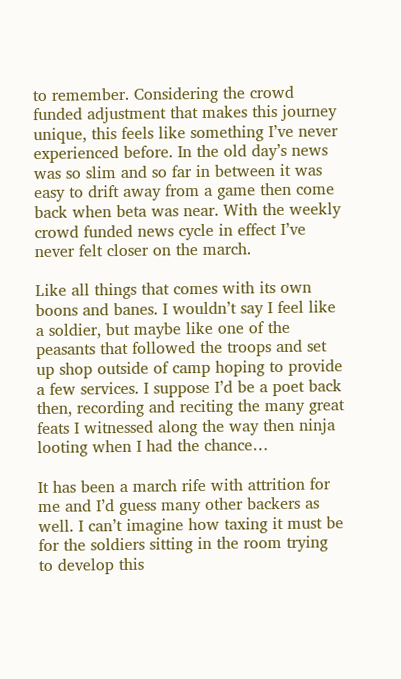to remember. Considering the crowd funded adjustment that makes this journey unique, this feels like something I’ve never experienced before. In the old day’s news was so slim and so far in between it was easy to drift away from a game then come back when beta was near. With the weekly crowd funded news cycle in effect I’ve never felt closer on the march.

Like all things that comes with its own boons and banes. I wouldn’t say I feel like a soldier, but maybe like one of the peasants that followed the troops and set up shop outside of camp hoping to provide a few services. I suppose I’d be a poet back then, recording and reciting the many great feats I witnessed along the way then ninja looting when I had the chance…

It has been a march rife with attrition for me and I’d guess many other backers as well. I can’t imagine how taxing it must be for the soldiers sitting in the room trying to develop this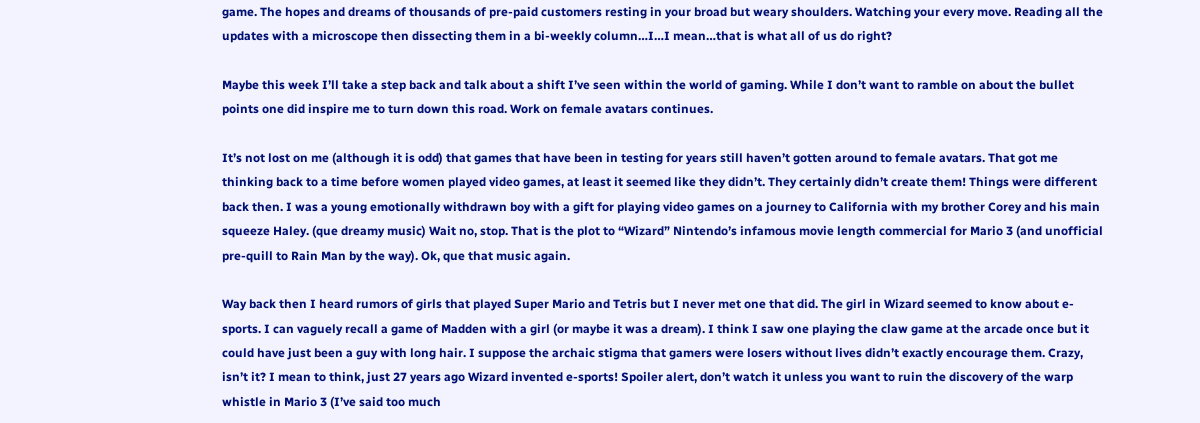game. The hopes and dreams of thousands of pre-paid customers resting in your broad but weary shoulders. Watching your every move. Reading all the updates with a microscope then dissecting them in a bi-weekly column…I…I mean…that is what all of us do right?

Maybe this week I’ll take a step back and talk about a shift I’ve seen within the world of gaming. While I don’t want to ramble on about the bullet points one did inspire me to turn down this road. Work on female avatars continues.

It’s not lost on me (although it is odd) that games that have been in testing for years still haven’t gotten around to female avatars. That got me thinking back to a time before women played video games, at least it seemed like they didn’t. They certainly didn’t create them! Things were different back then. I was a young emotionally withdrawn boy with a gift for playing video games on a journey to California with my brother Corey and his main squeeze Haley. (que dreamy music) Wait no, stop. That is the plot to “Wizard” Nintendo’s infamous movie length commercial for Mario 3 (and unofficial pre-quill to Rain Man by the way). Ok, que that music again.

Way back then I heard rumors of girls that played Super Mario and Tetris but I never met one that did. The girl in Wizard seemed to know about e-sports. I can vaguely recall a game of Madden with a girl (or maybe it was a dream). I think I saw one playing the claw game at the arcade once but it could have just been a guy with long hair. I suppose the archaic stigma that gamers were losers without lives didn’t exactly encourage them. Crazy, isn’t it? I mean to think, just 27 years ago Wizard invented e-sports! Spoiler alert, don’t watch it unless you want to ruin the discovery of the warp whistle in Mario 3 (I’ve said too much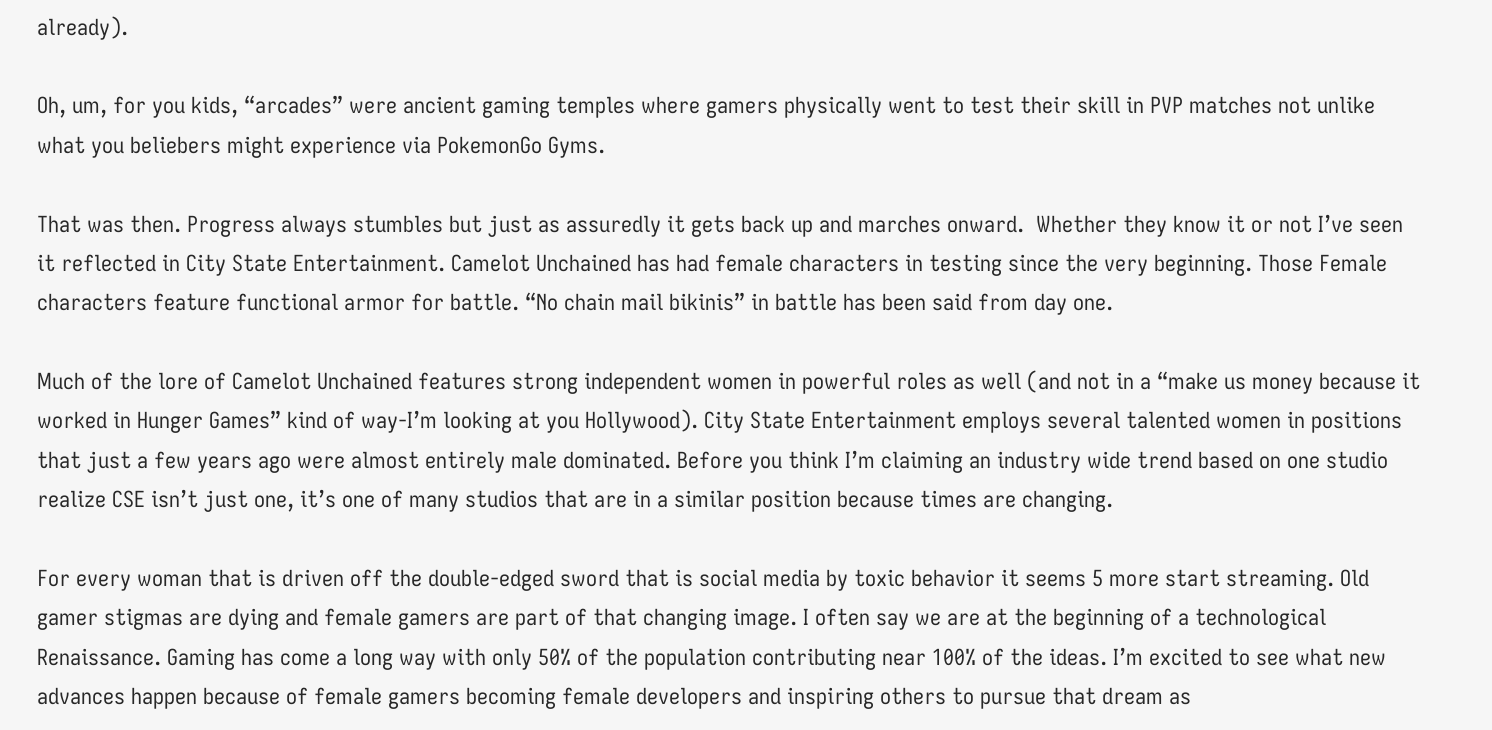already).

Oh, um, for you kids, “arcades” were ancient gaming temples where gamers physically went to test their skill in PVP matches not unlike what you beliebers might experience via PokemonGo Gyms.

That was then. Progress always stumbles but just as assuredly it gets back up and marches onward.  Whether they know it or not I’ve seen it reflected in City State Entertainment. Camelot Unchained has had female characters in testing since the very beginning. Those Female characters feature functional armor for battle. “No chain mail bikinis” in battle has been said from day one.

Much of the lore of Camelot Unchained features strong independent women in powerful roles as well (and not in a “make us money because it worked in Hunger Games” kind of way-I’m looking at you Hollywood). City State Entertainment employs several talented women in positions that just a few years ago were almost entirely male dominated. Before you think I’m claiming an industry wide trend based on one studio realize CSE isn’t just one, it’s one of many studios that are in a similar position because times are changing.

For every woman that is driven off the double-edged sword that is social media by toxic behavior it seems 5 more start streaming. Old gamer stigmas are dying and female gamers are part of that changing image. I often say we are at the beginning of a technological Renaissance. Gaming has come a long way with only 50% of the population contributing near 100% of the ideas. I’m excited to see what new advances happen because of female gamers becoming female developers and inspiring others to pursue that dream as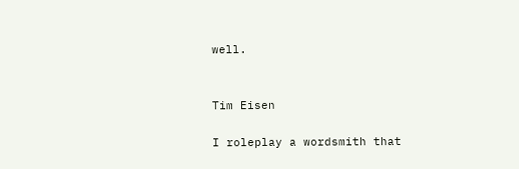well.


Tim Eisen

I roleplay a wordsmith that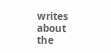writes about the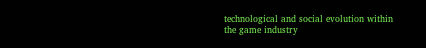technological and social evolution within the game industry